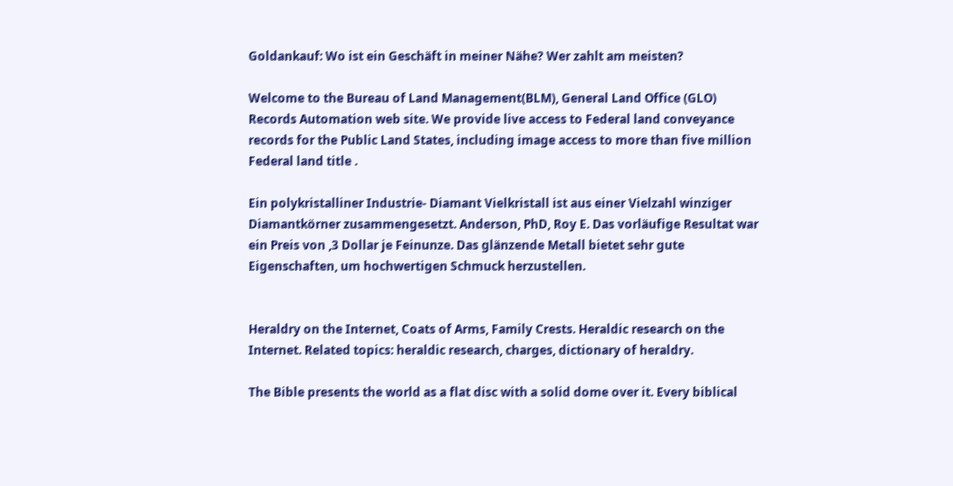Goldankauf: Wo ist ein Geschäft in meiner Nähe? Wer zahlt am meisten?

Welcome to the Bureau of Land Management(BLM), General Land Office (GLO) Records Automation web site. We provide live access to Federal land conveyance records for the Public Land States, including image access to more than five million Federal land title .

Ein polykristalliner Industrie- Diamant Vielkristall ist aus einer Vielzahl winziger Diamantkörner zusammengesetzt. Anderson, PhD, Roy E. Das vorläufige Resultat war ein Preis von ,3 Dollar je Feinunze. Das glänzende Metall bietet sehr gute Eigenschaften, um hochwertigen Schmuck herzustellen.


Heraldry on the Internet, Coats of Arms, Family Crests. Heraldic research on the Internet. Related topics: heraldic research, charges, dictionary of heraldry.

The Bible presents the world as a flat disc with a solid dome over it. Every biblical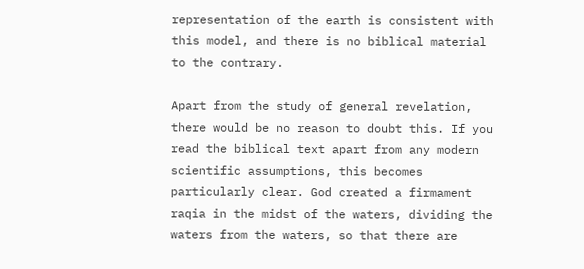representation of the earth is consistent with this model, and there is no biblical material to the contrary.

Apart from the study of general revelation, there would be no reason to doubt this. If you read the biblical text apart from any modern scientific assumptions, this becomes particularly clear. God created a firmament raqia in the midst of the waters, dividing the waters from the waters, so that there are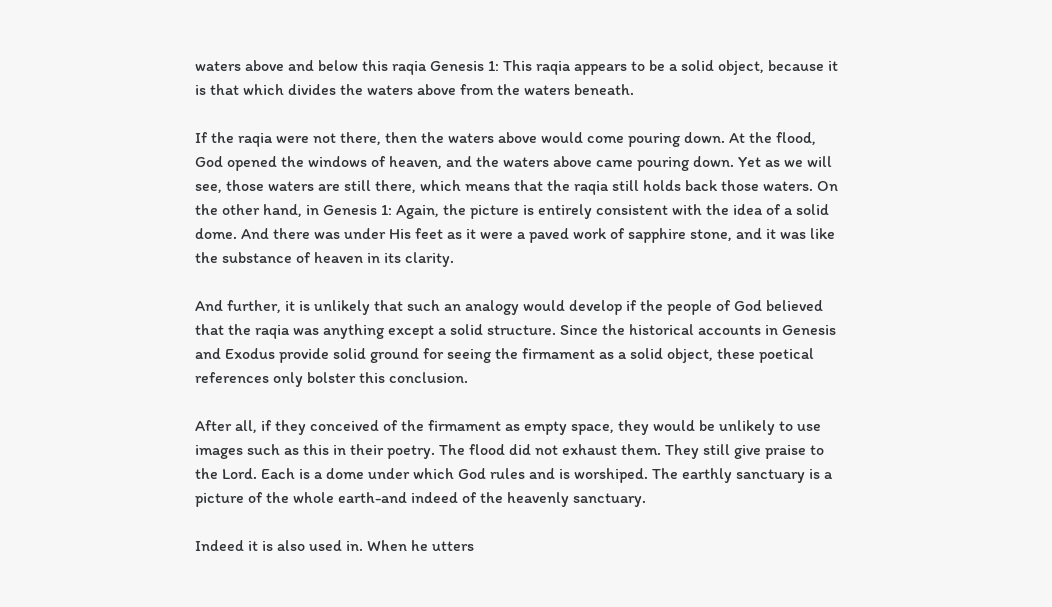waters above and below this raqia Genesis 1: This raqia appears to be a solid object, because it is that which divides the waters above from the waters beneath.

If the raqia were not there, then the waters above would come pouring down. At the flood, God opened the windows of heaven, and the waters above came pouring down. Yet as we will see, those waters are still there, which means that the raqia still holds back those waters. On the other hand, in Genesis 1: Again, the picture is entirely consistent with the idea of a solid dome. And there was under His feet as it were a paved work of sapphire stone, and it was like the substance of heaven in its clarity.

And further, it is unlikely that such an analogy would develop if the people of God believed that the raqia was anything except a solid structure. Since the historical accounts in Genesis and Exodus provide solid ground for seeing the firmament as a solid object, these poetical references only bolster this conclusion.

After all, if they conceived of the firmament as empty space, they would be unlikely to use images such as this in their poetry. The flood did not exhaust them. They still give praise to the Lord. Each is a dome under which God rules and is worshiped. The earthly sanctuary is a picture of the whole earth-and indeed of the heavenly sanctuary.

Indeed it is also used in. When he utters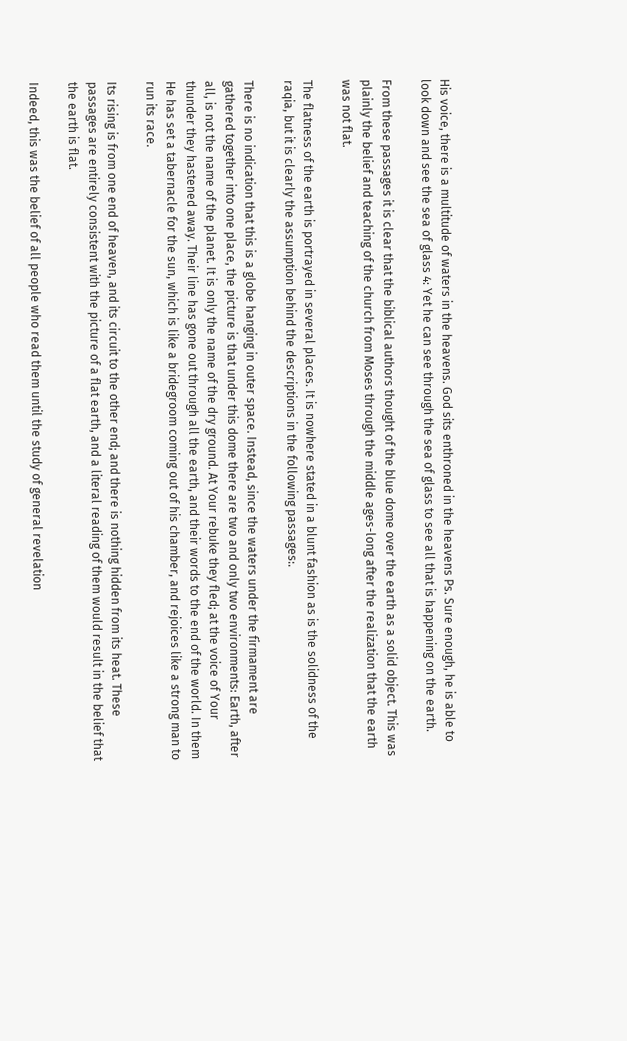His voice, there is a multitude of waters in the heavens. God sits enthroned in the heavens Ps. Sure enough, he is able to look down and see the sea of glass 4: Yet he can see through the sea of glass to see all that is happening on the earth.

From these passages it is clear that the biblical authors thought of the blue dome over the earth as a solid object. This was plainly the belief and teaching of the church from Moses through the middle ages-long after the realization that the earth was not flat.

The flatness of the earth is portrayed in several places. It is nowhere stated in a blunt fashion as is the solidness of the raqia, but it is clearly the assumption behind the descriptions in the following passages:.

There is no indication that this is a globe hanging in outer space. Instead, since the waters under the firmament are gathered together into one place, the picture is that under this dome there are two and only two environments: Earth, after all, is not the name of the planet. It is only the name of the dry ground. At Your rebuke they fled; at the voice of Your thunder they hastened away. Their line has gone out through all the earth, and their words to the end of the world. In them He has set a tabernacle for the sun, which is like a bridegroom coming out of his chamber, and rejoices like a strong man to run its race.

Its rising is from one end of heaven, and its circuit to the other end; and there is nothing hidden from its heat. These passages are entirely consistent with the picture of a flat earth, and a literal reading of them would result in the belief that the earth is flat.

Indeed, this was the belief of all people who read them until the study of general revelation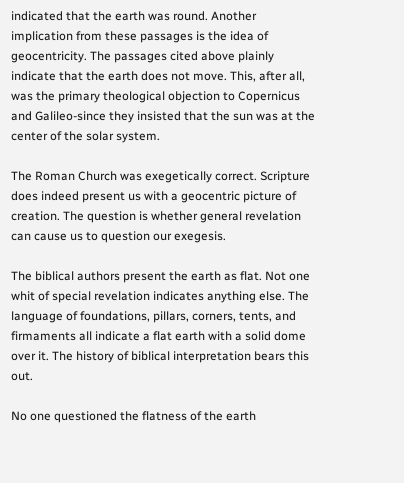indicated that the earth was round. Another implication from these passages is the idea of geocentricity. The passages cited above plainly indicate that the earth does not move. This, after all, was the primary theological objection to Copernicus and Galileo-since they insisted that the sun was at the center of the solar system.

The Roman Church was exegetically correct. Scripture does indeed present us with a geocentric picture of creation. The question is whether general revelation can cause us to question our exegesis.

The biblical authors present the earth as flat. Not one whit of special revelation indicates anything else. The language of foundations, pillars, corners, tents, and firmaments all indicate a flat earth with a solid dome over it. The history of biblical interpretation bears this out.

No one questioned the flatness of the earth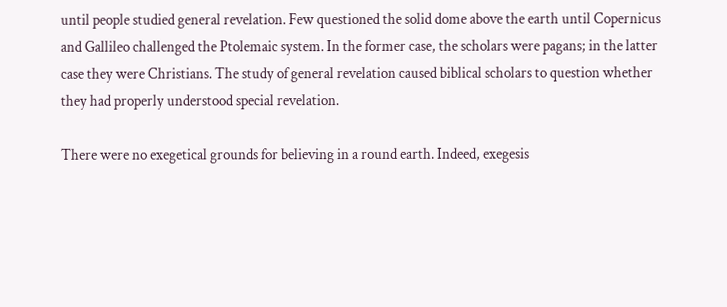until people studied general revelation. Few questioned the solid dome above the earth until Copernicus and Gallileo challenged the Ptolemaic system. In the former case, the scholars were pagans; in the latter case they were Christians. The study of general revelation caused biblical scholars to question whether they had properly understood special revelation.

There were no exegetical grounds for believing in a round earth. Indeed, exegesis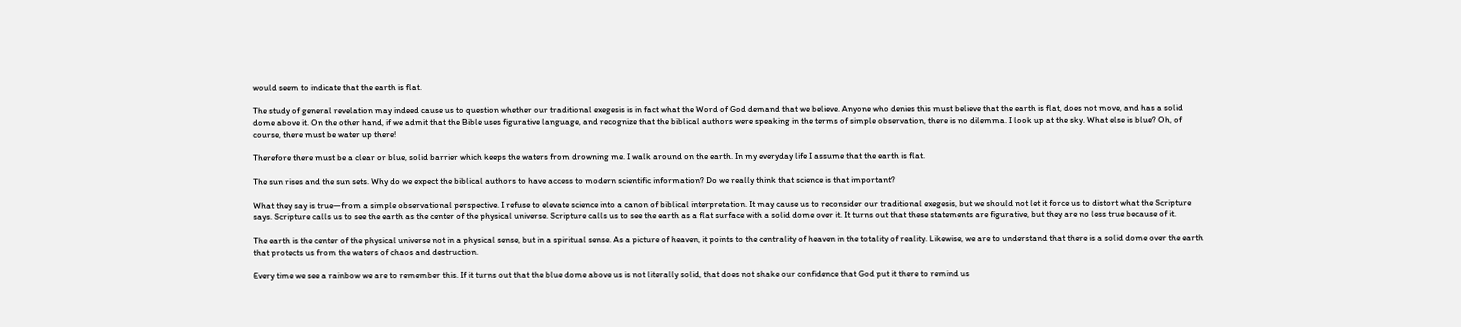would seem to indicate that the earth is flat.

The study of general revelation may indeed cause us to question whether our traditional exegesis is in fact what the Word of God demand that we believe. Anyone who denies this must believe that the earth is flat, does not move, and has a solid dome above it. On the other hand, if we admit that the Bible uses figurative language, and recognize that the biblical authors were speaking in the terms of simple observation, there is no dilemma. I look up at the sky. What else is blue? Oh, of course, there must be water up there!

Therefore there must be a clear or blue, solid barrier which keeps the waters from drowning me. I walk around on the earth. In my everyday life I assume that the earth is flat.

The sun rises and the sun sets. Why do we expect the biblical authors to have access to modern scientific information? Do we really think that science is that important?

What they say is true—from a simple observational perspective. I refuse to elevate science into a canon of biblical interpretation. It may cause us to reconsider our traditional exegesis, but we should not let it force us to distort what the Scripture says. Scripture calls us to see the earth as the center of the physical universe. Scripture calls us to see the earth as a flat surface with a solid dome over it. It turns out that these statements are figurative, but they are no less true because of it.

The earth is the center of the physical universe not in a physical sense, but in a spiritual sense. As a picture of heaven, it points to the centrality of heaven in the totality of reality. Likewise, we are to understand that there is a solid dome over the earth that protects us from the waters of chaos and destruction.

Every time we see a rainbow we are to remember this. If it turns out that the blue dome above us is not literally solid, that does not shake our confidence that God put it there to remind us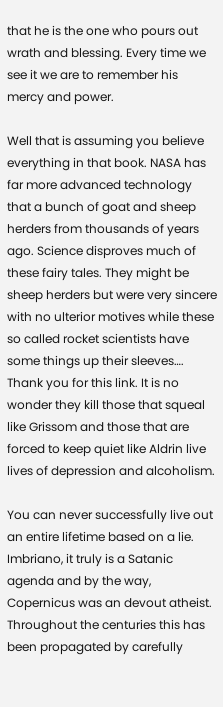that he is the one who pours out wrath and blessing. Every time we see it we are to remember his mercy and power.

Well that is assuming you believe everything in that book. NASA has far more advanced technology that a bunch of goat and sheep herders from thousands of years ago. Science disproves much of these fairy tales. They might be sheep herders but were very sincere with no ulterior motives while these so called rocket scientists have some things up their sleeves…. Thank you for this link. It is no wonder they kill those that squeal like Grissom and those that are forced to keep quiet like Aldrin live lives of depression and alcoholism.

You can never successfully live out an entire lifetime based on a lie. Imbriano, it truly is a Satanic agenda and by the way, Copernicus was an devout atheist. Throughout the centuries this has been propagated by carefully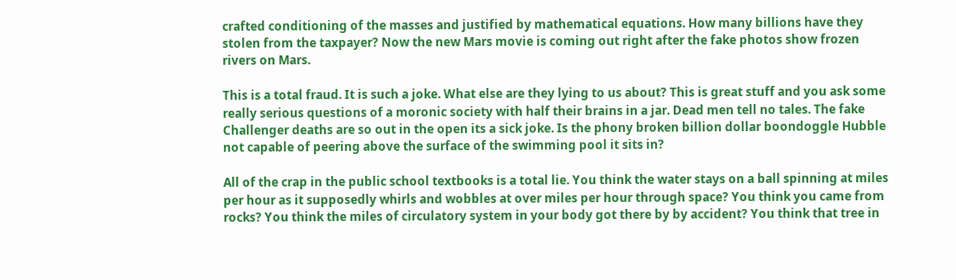crafted conditioning of the masses and justified by mathematical equations. How many billions have they stolen from the taxpayer? Now the new Mars movie is coming out right after the fake photos show frozen rivers on Mars.

This is a total fraud. It is such a joke. What else are they lying to us about? This is great stuff and you ask some really serious questions of a moronic society with half their brains in a jar. Dead men tell no tales. The fake Challenger deaths are so out in the open its a sick joke. Is the phony broken billion dollar boondoggle Hubble not capable of peering above the surface of the swimming pool it sits in?

All of the crap in the public school textbooks is a total lie. You think the water stays on a ball spinning at miles per hour as it supposedly whirls and wobbles at over miles per hour through space? You think you came from rocks? You think the miles of circulatory system in your body got there by by accident? You think that tree in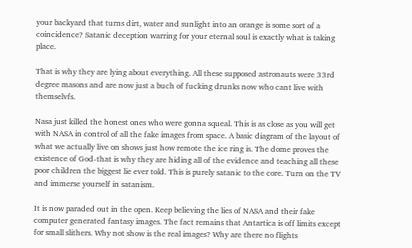your backyard that turns dirt, water and sunlight into an orange is some sort of a coincidence? Satanic deception warring for your eternal soul is exactly what is taking place.

That is why they are lying about everything. All these supposed astronauts were 33rd degree masons and are now just a buch of fucking drunks now who cant live with themselvfs.

Nasa just killed the honest ones who were gonna squeal. This is as close as you will get with NASA in control of all the fake images from space. A basic diagram of the layout of what we actually live on shows just how remote the ice ring is. The dome proves the existence of God-that is why they are hiding all of the evidence and teaching all these poor children the biggest lie ever told. This is purely satanic to the core. Turn on the TV and immerse yourself in satanism.

It is now paraded out in the open. Keep believing the lies of NASA and their fake computer generated fantasy images. The fact remains that Antartica is off limits except for small slithers. Why not show is the real images? Why are there no flights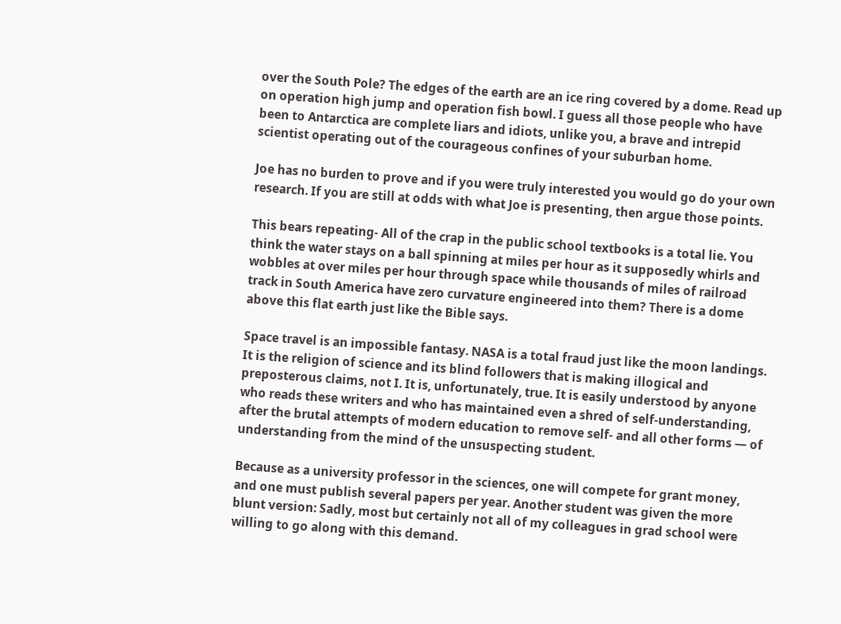over the South Pole? The edges of the earth are an ice ring covered by a dome. Read up on operation high jump and operation fish bowl. I guess all those people who have been to Antarctica are complete liars and idiots, unlike you, a brave and intrepid scientist operating out of the courageous confines of your suburban home.

Joe has no burden to prove and if you were truly interested you would go do your own research. If you are still at odds with what Joe is presenting, then argue those points.

This bears repeating- All of the crap in the public school textbooks is a total lie. You think the water stays on a ball spinning at miles per hour as it supposedly whirls and wobbles at over miles per hour through space while thousands of miles of railroad track in South America have zero curvature engineered into them? There is a dome above this flat earth just like the Bible says.

Space travel is an impossible fantasy. NASA is a total fraud just like the moon landings. It is the religion of science and its blind followers that is making illogical and preposterous claims, not I. It is, unfortunately, true. It is easily understood by anyone who reads these writers and who has maintained even a shred of self-understanding, after the brutal attempts of modern education to remove self- and all other forms — of understanding from the mind of the unsuspecting student.

Because as a university professor in the sciences, one will compete for grant money, and one must publish several papers per year. Another student was given the more blunt version: Sadly, most but certainly not all of my colleagues in grad school were willing to go along with this demand.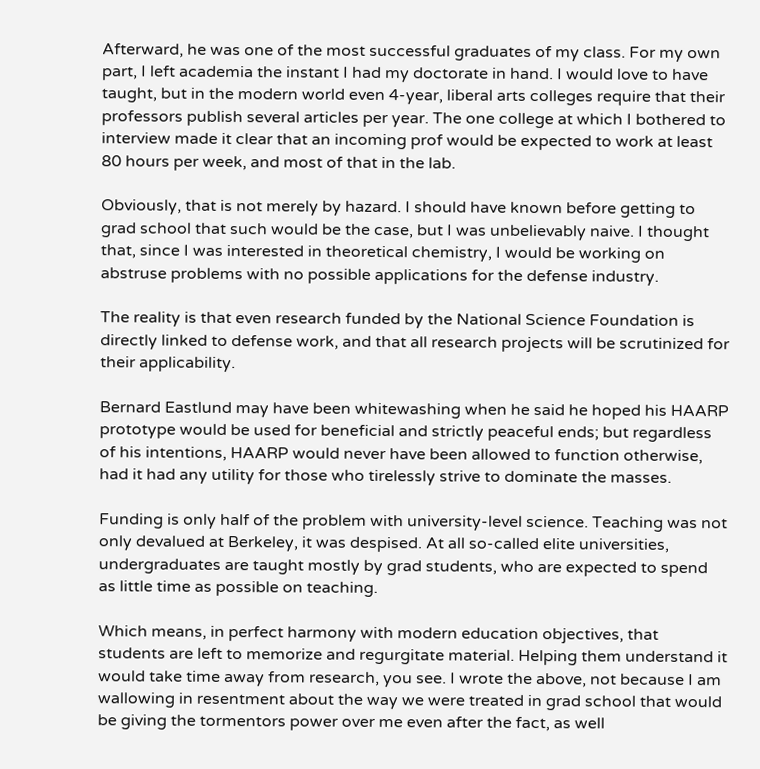Afterward, he was one of the most successful graduates of my class. For my own part, I left academia the instant I had my doctorate in hand. I would love to have taught, but in the modern world even 4-year, liberal arts colleges require that their professors publish several articles per year. The one college at which I bothered to interview made it clear that an incoming prof would be expected to work at least 80 hours per week, and most of that in the lab.

Obviously, that is not merely by hazard. I should have known before getting to grad school that such would be the case, but I was unbelievably naive. I thought that, since I was interested in theoretical chemistry, I would be working on abstruse problems with no possible applications for the defense industry.

The reality is that even research funded by the National Science Foundation is directly linked to defense work, and that all research projects will be scrutinized for their applicability.

Bernard Eastlund may have been whitewashing when he said he hoped his HAARP prototype would be used for beneficial and strictly peaceful ends; but regardless of his intentions, HAARP would never have been allowed to function otherwise, had it had any utility for those who tirelessly strive to dominate the masses.

Funding is only half of the problem with university-level science. Teaching was not only devalued at Berkeley, it was despised. At all so-called elite universities, undergraduates are taught mostly by grad students, who are expected to spend as little time as possible on teaching.

Which means, in perfect harmony with modern education objectives, that students are left to memorize and regurgitate material. Helping them understand it would take time away from research, you see. I wrote the above, not because I am wallowing in resentment about the way we were treated in grad school that would be giving the tormentors power over me even after the fact, as well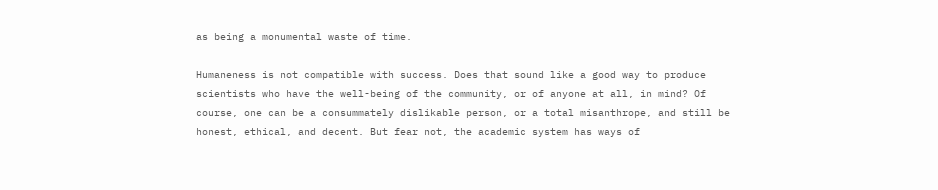as being a monumental waste of time.

Humaneness is not compatible with success. Does that sound like a good way to produce scientists who have the well-being of the community, or of anyone at all, in mind? Of course, one can be a consummately dislikable person, or a total misanthrope, and still be honest, ethical, and decent. But fear not, the academic system has ways of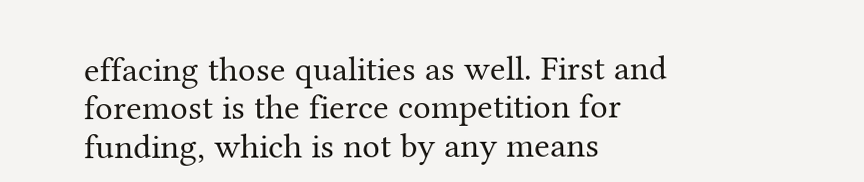effacing those qualities as well. First and foremost is the fierce competition for funding, which is not by any means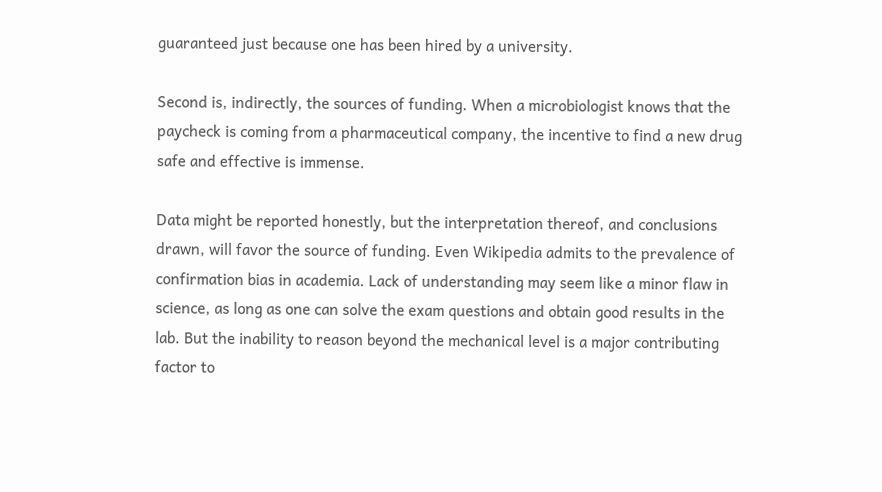guaranteed just because one has been hired by a university.

Second is, indirectly, the sources of funding. When a microbiologist knows that the paycheck is coming from a pharmaceutical company, the incentive to find a new drug safe and effective is immense.

Data might be reported honestly, but the interpretation thereof, and conclusions drawn, will favor the source of funding. Even Wikipedia admits to the prevalence of confirmation bias in academia. Lack of understanding may seem like a minor flaw in science, as long as one can solve the exam questions and obtain good results in the lab. But the inability to reason beyond the mechanical level is a major contributing factor to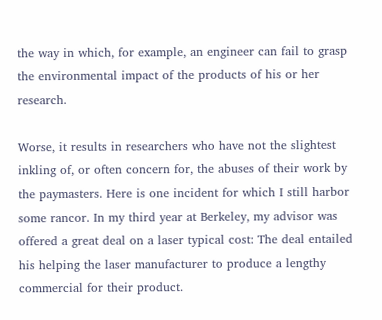the way in which, for example, an engineer can fail to grasp the environmental impact of the products of his or her research.

Worse, it results in researchers who have not the slightest inkling of, or often concern for, the abuses of their work by the paymasters. Here is one incident for which I still harbor some rancor. In my third year at Berkeley, my advisor was offered a great deal on a laser typical cost: The deal entailed his helping the laser manufacturer to produce a lengthy commercial for their product.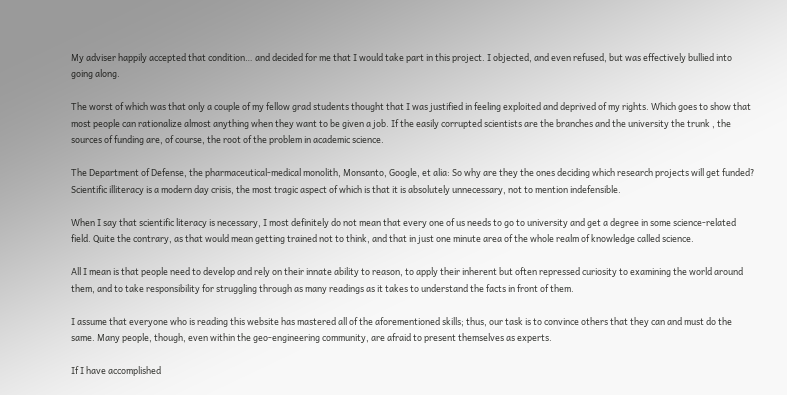My adviser happily accepted that condition… and decided for me that I would take part in this project. I objected, and even refused, but was effectively bullied into going along.

The worst of which was that only a couple of my fellow grad students thought that I was justified in feeling exploited and deprived of my rights. Which goes to show that most people can rationalize almost anything when they want to be given a job. If the easily corrupted scientists are the branches and the university the trunk , the sources of funding are, of course, the root of the problem in academic science.

The Department of Defense, the pharmaceutical-medical monolith, Monsanto, Google, et alia: So why are they the ones deciding which research projects will get funded? Scientific illiteracy is a modern day crisis, the most tragic aspect of which is that it is absolutely unnecessary, not to mention indefensible.

When I say that scientific literacy is necessary, I most definitely do not mean that every one of us needs to go to university and get a degree in some science-related field. Quite the contrary, as that would mean getting trained not to think, and that in just one minute area of the whole realm of knowledge called science.

All I mean is that people need to develop and rely on their innate ability to reason, to apply their inherent but often repressed curiosity to examining the world around them, and to take responsibility for struggling through as many readings as it takes to understand the facts in front of them.

I assume that everyone who is reading this website has mastered all of the aforementioned skills; thus, our task is to convince others that they can and must do the same. Many people, though, even within the geo-engineering community, are afraid to present themselves as experts.

If I have accomplished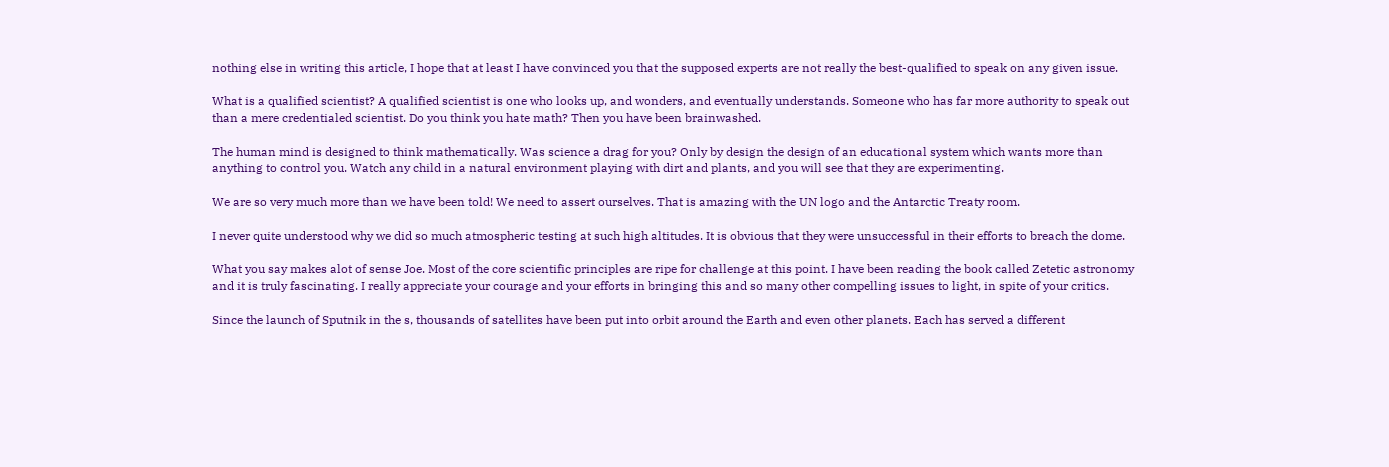nothing else in writing this article, I hope that at least I have convinced you that the supposed experts are not really the best-qualified to speak on any given issue.

What is a qualified scientist? A qualified scientist is one who looks up, and wonders, and eventually understands. Someone who has far more authority to speak out than a mere credentialed scientist. Do you think you hate math? Then you have been brainwashed.

The human mind is designed to think mathematically. Was science a drag for you? Only by design the design of an educational system which wants more than anything to control you. Watch any child in a natural environment playing with dirt and plants, and you will see that they are experimenting.

We are so very much more than we have been told! We need to assert ourselves. That is amazing with the UN logo and the Antarctic Treaty room.

I never quite understood why we did so much atmospheric testing at such high altitudes. It is obvious that they were unsuccessful in their efforts to breach the dome.

What you say makes alot of sense Joe. Most of the core scientific principles are ripe for challenge at this point. I have been reading the book called Zetetic astronomy and it is truly fascinating. I really appreciate your courage and your efforts in bringing this and so many other compelling issues to light, in spite of your critics.

Since the launch of Sputnik in the s, thousands of satellites have been put into orbit around the Earth and even other planets. Each has served a different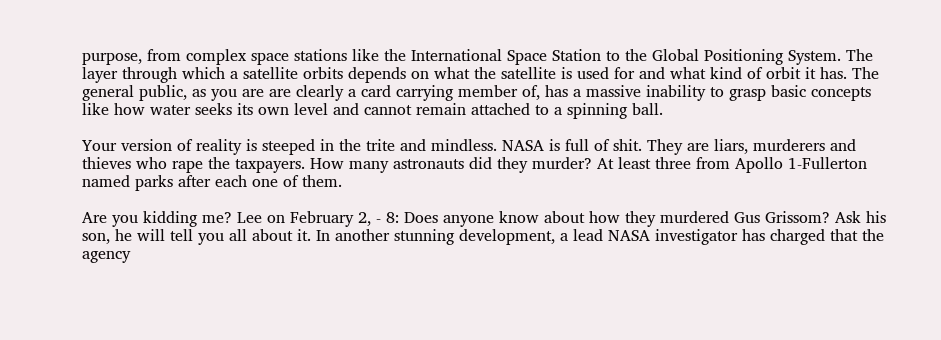purpose, from complex space stations like the International Space Station to the Global Positioning System. The layer through which a satellite orbits depends on what the satellite is used for and what kind of orbit it has. The general public, as you are are clearly a card carrying member of, has a massive inability to grasp basic concepts like how water seeks its own level and cannot remain attached to a spinning ball.

Your version of reality is steeped in the trite and mindless. NASA is full of shit. They are liars, murderers and thieves who rape the taxpayers. How many astronauts did they murder? At least three from Apollo 1-Fullerton named parks after each one of them.

Are you kidding me? Lee on February 2, - 8: Does anyone know about how they murdered Gus Grissom? Ask his son, he will tell you all about it. In another stunning development, a lead NASA investigator has charged that the agency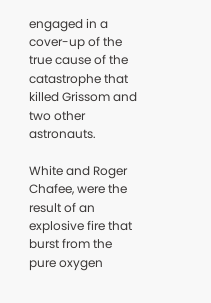engaged in a cover-up of the true cause of the catastrophe that killed Grissom and two other astronauts.

White and Roger Chafee, were the result of an explosive fire that burst from the pure oxygen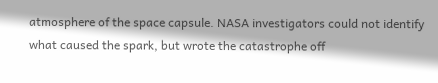atmosphere of the space capsule. NASA investigators could not identify what caused the spark, but wrote the catastrophe off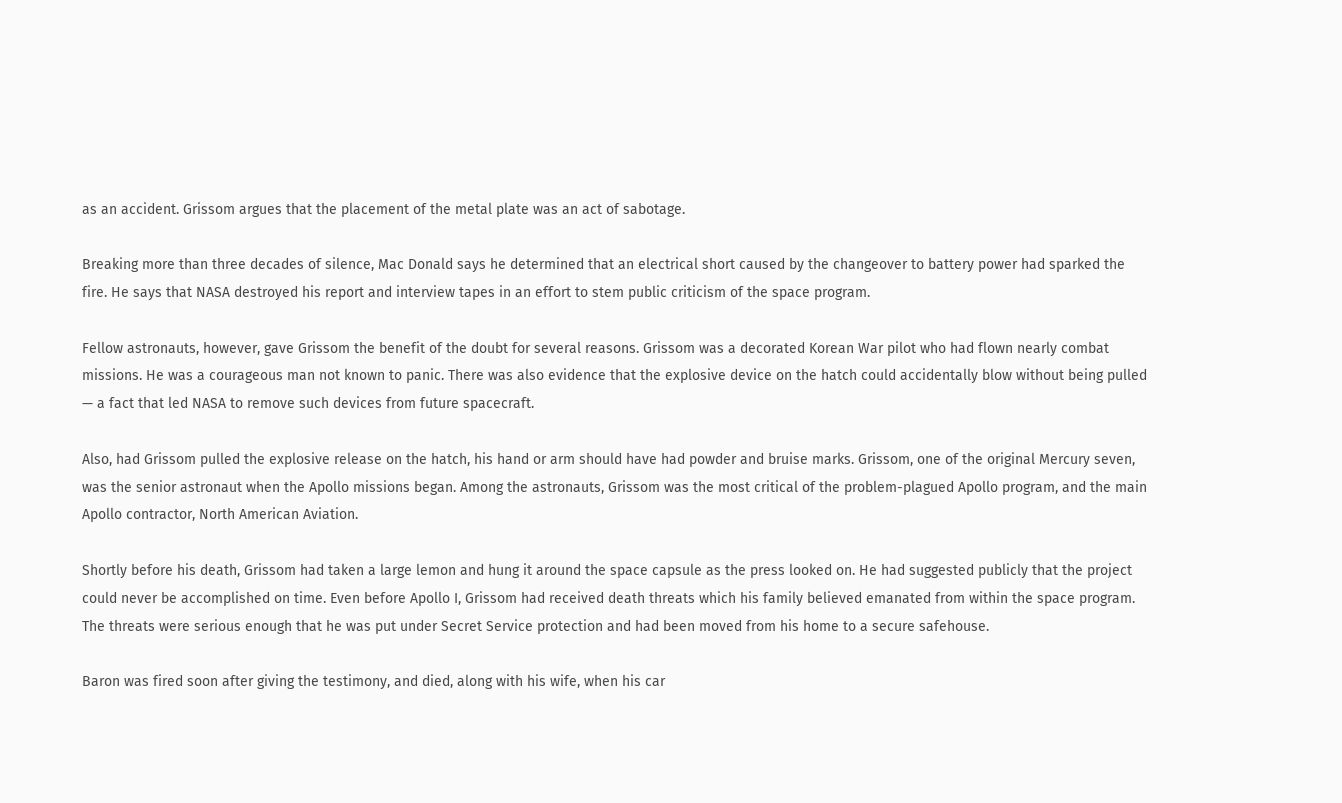as an accident. Grissom argues that the placement of the metal plate was an act of sabotage.

Breaking more than three decades of silence, Mac Donald says he determined that an electrical short caused by the changeover to battery power had sparked the fire. He says that NASA destroyed his report and interview tapes in an effort to stem public criticism of the space program.

Fellow astronauts, however, gave Grissom the benefit of the doubt for several reasons. Grissom was a decorated Korean War pilot who had flown nearly combat missions. He was a courageous man not known to panic. There was also evidence that the explosive device on the hatch could accidentally blow without being pulled — a fact that led NASA to remove such devices from future spacecraft.

Also, had Grissom pulled the explosive release on the hatch, his hand or arm should have had powder and bruise marks. Grissom, one of the original Mercury seven, was the senior astronaut when the Apollo missions began. Among the astronauts, Grissom was the most critical of the problem-plagued Apollo program, and the main Apollo contractor, North American Aviation.

Shortly before his death, Grissom had taken a large lemon and hung it around the space capsule as the press looked on. He had suggested publicly that the project could never be accomplished on time. Even before Apollo I, Grissom had received death threats which his family believed emanated from within the space program. The threats were serious enough that he was put under Secret Service protection and had been moved from his home to a secure safehouse.

Baron was fired soon after giving the testimony, and died, along with his wife, when his car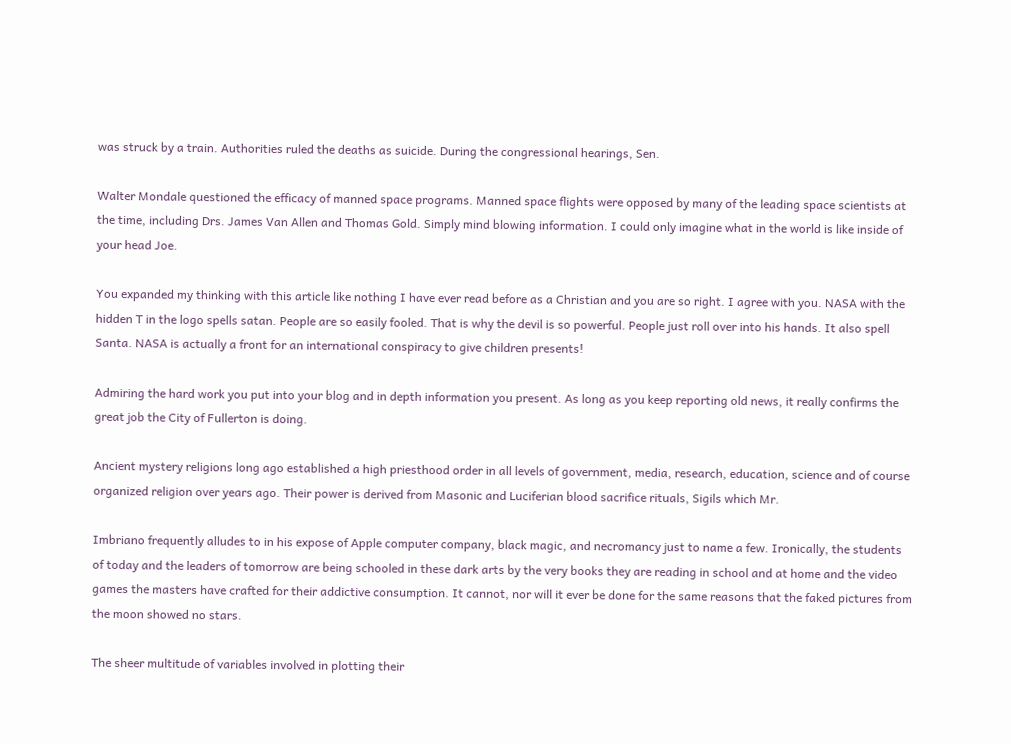was struck by a train. Authorities ruled the deaths as suicide. During the congressional hearings, Sen.

Walter Mondale questioned the efficacy of manned space programs. Manned space flights were opposed by many of the leading space scientists at the time, including Drs. James Van Allen and Thomas Gold. Simply mind blowing information. I could only imagine what in the world is like inside of your head Joe.

You expanded my thinking with this article like nothing I have ever read before as a Christian and you are so right. I agree with you. NASA with the hidden T in the logo spells satan. People are so easily fooled. That is why the devil is so powerful. People just roll over into his hands. It also spell Santa. NASA is actually a front for an international conspiracy to give children presents!

Admiring the hard work you put into your blog and in depth information you present. As long as you keep reporting old news, it really confirms the great job the City of Fullerton is doing.

Ancient mystery religions long ago established a high priesthood order in all levels of government, media, research, education, science and of course organized religion over years ago. Their power is derived from Masonic and Luciferian blood sacrifice rituals, Sigils which Mr.

Imbriano frequently alludes to in his expose of Apple computer company, black magic, and necromancy just to name a few. Ironically, the students of today and the leaders of tomorrow are being schooled in these dark arts by the very books they are reading in school and at home and the video games the masters have crafted for their addictive consumption. It cannot, nor will it ever be done for the same reasons that the faked pictures from the moon showed no stars.

The sheer multitude of variables involved in plotting their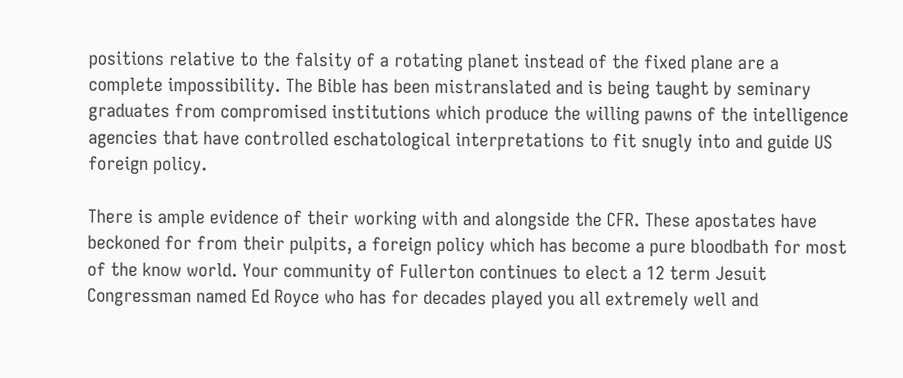positions relative to the falsity of a rotating planet instead of the fixed plane are a complete impossibility. The Bible has been mistranslated and is being taught by seminary graduates from compromised institutions which produce the willing pawns of the intelligence agencies that have controlled eschatological interpretations to fit snugly into and guide US foreign policy.

There is ample evidence of their working with and alongside the CFR. These apostates have beckoned for from their pulpits, a foreign policy which has become a pure bloodbath for most of the know world. Your community of Fullerton continues to elect a 12 term Jesuit Congressman named Ed Royce who has for decades played you all extremely well and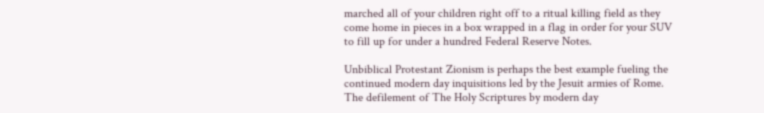marched all of your children right off to a ritual killing field as they come home in pieces in a box wrapped in a flag in order for your SUV to fill up for under a hundred Federal Reserve Notes.

Unbiblical Protestant Zionism is perhaps the best example fueling the continued modern day inquisitions led by the Jesuit armies of Rome. The defilement of The Holy Scriptures by modern day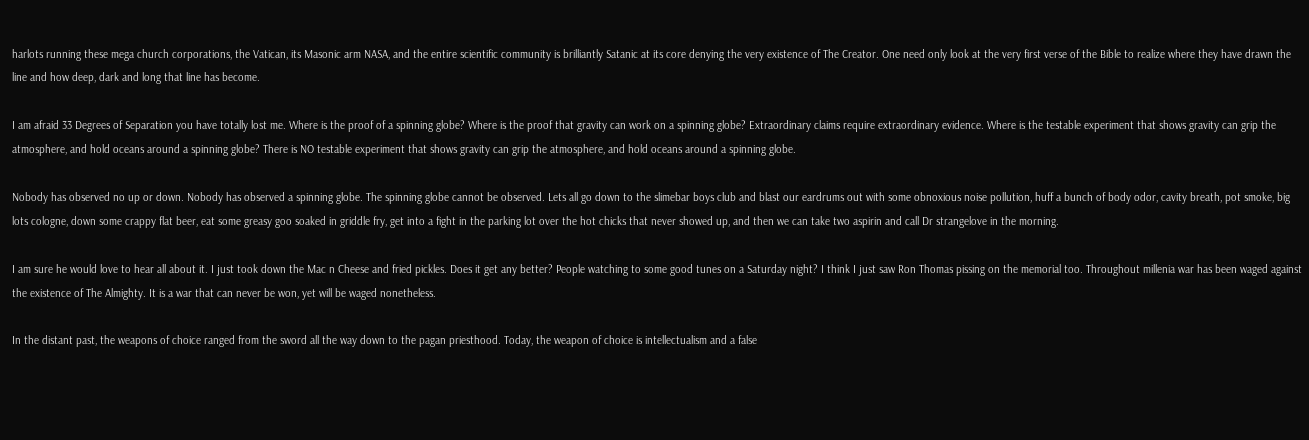harlots running these mega church corporations, the Vatican, its Masonic arm NASA, and the entire scientific community is brilliantly Satanic at its core denying the very existence of The Creator. One need only look at the very first verse of the Bible to realize where they have drawn the line and how deep, dark and long that line has become.

I am afraid 33 Degrees of Separation you have totally lost me. Where is the proof of a spinning globe? Where is the proof that gravity can work on a spinning globe? Extraordinary claims require extraordinary evidence. Where is the testable experiment that shows gravity can grip the atmosphere, and hold oceans around a spinning globe? There is NO testable experiment that shows gravity can grip the atmosphere, and hold oceans around a spinning globe.

Nobody has observed no up or down. Nobody has observed a spinning globe. The spinning globe cannot be observed. Lets all go down to the slimebar boys club and blast our eardrums out with some obnoxious noise pollution, huff a bunch of body odor, cavity breath, pot smoke, big lots cologne, down some crappy flat beer, eat some greasy goo soaked in griddle fry, get into a fight in the parking lot over the hot chicks that never showed up, and then we can take two aspirin and call Dr strangelove in the morning.

I am sure he would love to hear all about it. I just took down the Mac n Cheese and fried pickles. Does it get any better? People watching to some good tunes on a Saturday night? I think I just saw Ron Thomas pissing on the memorial too. Throughout millenia war has been waged against the existence of The Almighty. It is a war that can never be won, yet will be waged nonetheless.

In the distant past, the weapons of choice ranged from the sword all the way down to the pagan priesthood. Today, the weapon of choice is intellectualism and a false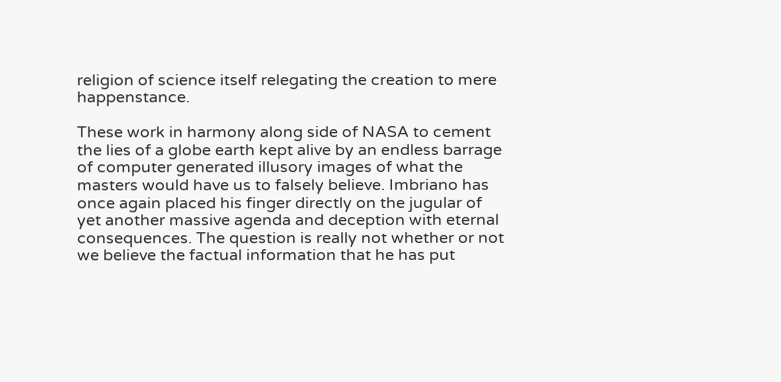religion of science itself relegating the creation to mere happenstance.

These work in harmony along side of NASA to cement the lies of a globe earth kept alive by an endless barrage of computer generated illusory images of what the masters would have us to falsely believe. Imbriano has once again placed his finger directly on the jugular of yet another massive agenda and deception with eternal consequences. The question is really not whether or not we believe the factual information that he has put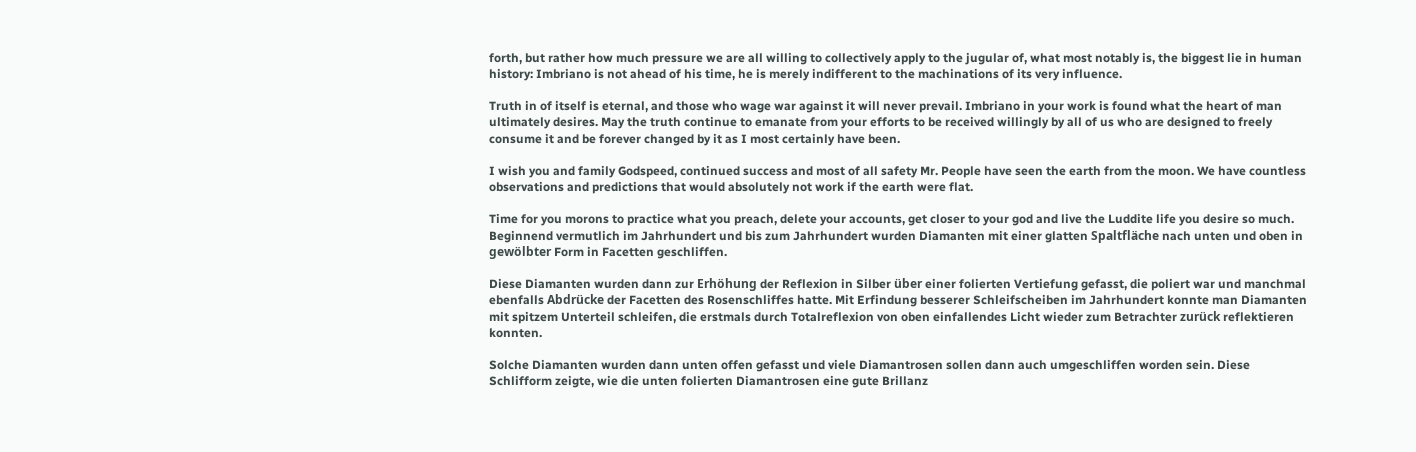forth, but rather how much pressure we are all willing to collectively apply to the jugular of, what most notably is, the biggest lie in human history: Imbriano is not ahead of his time, he is merely indifferent to the machinations of its very influence.

Truth in of itself is eternal, and those who wage war against it will never prevail. Imbriano in your work is found what the heart of man ultimately desires. May the truth continue to emanate from your efforts to be received willingly by all of us who are designed to freely consume it and be forever changed by it as I most certainly have been.

I wish you and family Godspeed, continued success and most of all safety Mr. People have seen the earth from the moon. We have countless observations and predictions that would absolutely not work if the earth were flat.

Time for you morons to practice what you preach, delete your accounts, get closer to your god and live the Luddite life you desire so much. Beginnend vermutlich im Jahrhundert und bis zum Jahrhundert wurden Diamanten mit einer glatten Spaltfläche nach unten und oben in gewölbter Form in Facetten geschliffen.

Diese Diamanten wurden dann zur Erhöhung der Reflexion in Silber über einer folierten Vertiefung gefasst, die poliert war und manchmal ebenfalls Abdrücke der Facetten des Rosenschliffes hatte. Mit Erfindung besserer Schleifscheiben im Jahrhundert konnte man Diamanten mit spitzem Unterteil schleifen, die erstmals durch Totalreflexion von oben einfallendes Licht wieder zum Betrachter zurück reflektieren konnten.

Solche Diamanten wurden dann unten offen gefasst und viele Diamantrosen sollen dann auch umgeschliffen worden sein. Diese Schlifform zeigte, wie die unten folierten Diamantrosen eine gute Brillanz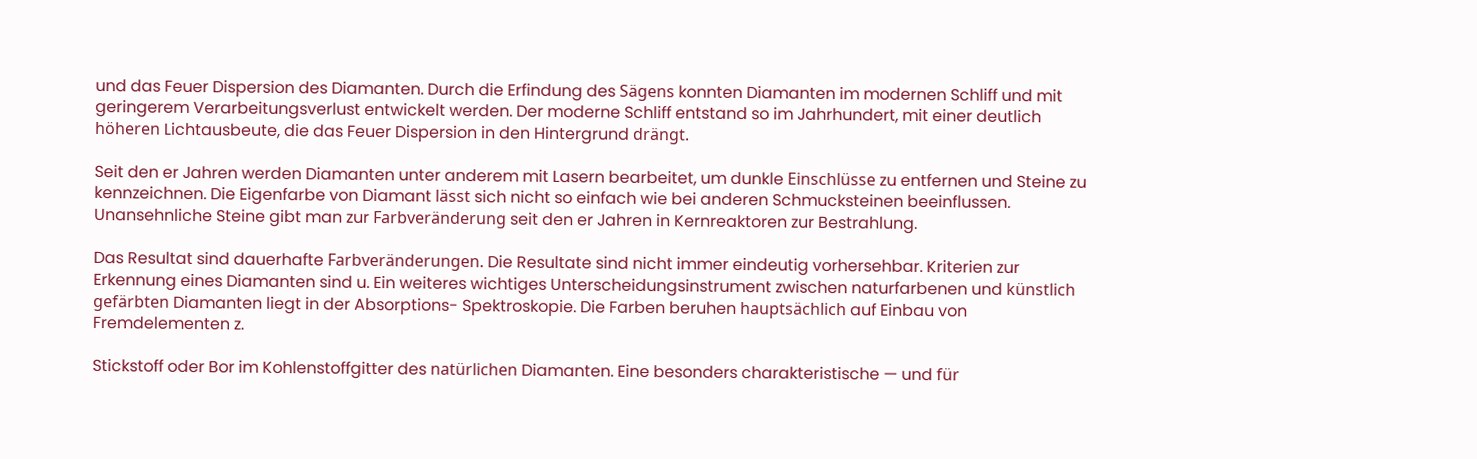und das Feuer Dispersion des Diamanten. Durch die Erfindung des Sägens konnten Diamanten im modernen Schliff und mit geringerem Verarbeitungsverlust entwickelt werden. Der moderne Schliff entstand so im Jahrhundert, mit einer deutlich höheren Lichtausbeute, die das Feuer Dispersion in den Hintergrund drängt.

Seit den er Jahren werden Diamanten unter anderem mit Lasern bearbeitet, um dunkle Einschlüsse zu entfernen und Steine zu kennzeichnen. Die Eigenfarbe von Diamant lässt sich nicht so einfach wie bei anderen Schmucksteinen beeinflussen. Unansehnliche Steine gibt man zur Farbveränderung seit den er Jahren in Kernreaktoren zur Bestrahlung.

Das Resultat sind dauerhafte Farbveränderungen. Die Resultate sind nicht immer eindeutig vorhersehbar. Kriterien zur Erkennung eines Diamanten sind u. Ein weiteres wichtiges Unterscheidungsinstrument zwischen naturfarbenen und künstlich gefärbten Diamanten liegt in der Absorptions- Spektroskopie. Die Farben beruhen hauptsächlich auf Einbau von Fremdelementen z.

Stickstoff oder Bor im Kohlenstoffgitter des natürlichen Diamanten. Eine besonders charakteristische — und für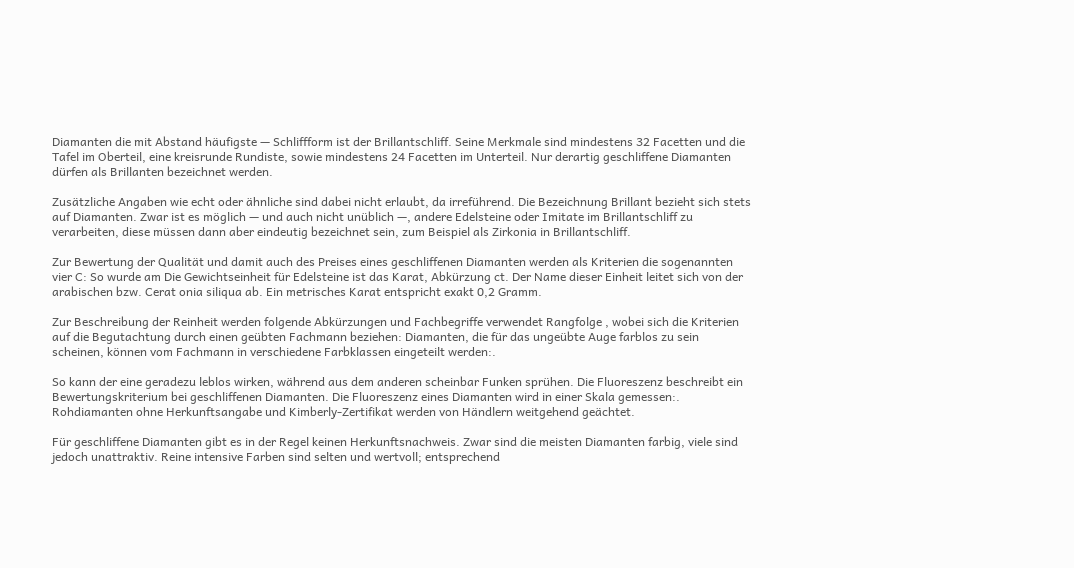Diamanten die mit Abstand häufigste — Schliffform ist der Brillantschliff. Seine Merkmale sind mindestens 32 Facetten und die Tafel im Oberteil, eine kreisrunde Rundiste, sowie mindestens 24 Facetten im Unterteil. Nur derartig geschliffene Diamanten dürfen als Brillanten bezeichnet werden.

Zusätzliche Angaben wie echt oder ähnliche sind dabei nicht erlaubt, da irreführend. Die Bezeichnung Brillant bezieht sich stets auf Diamanten. Zwar ist es möglich — und auch nicht unüblich —, andere Edelsteine oder Imitate im Brillantschliff zu verarbeiten, diese müssen dann aber eindeutig bezeichnet sein, zum Beispiel als Zirkonia in Brillantschliff.

Zur Bewertung der Qualität und damit auch des Preises eines geschliffenen Diamanten werden als Kriterien die sogenannten vier C: So wurde am Die Gewichtseinheit für Edelsteine ist das Karat, Abkürzung ct. Der Name dieser Einheit leitet sich von der arabischen bzw. Cerat onia siliqua ab. Ein metrisches Karat entspricht exakt 0,2 Gramm.

Zur Beschreibung der Reinheit werden folgende Abkürzungen und Fachbegriffe verwendet Rangfolge , wobei sich die Kriterien auf die Begutachtung durch einen geübten Fachmann beziehen: Diamanten, die für das ungeübte Auge farblos zu sein scheinen, können vom Fachmann in verschiedene Farbklassen eingeteilt werden:.

So kann der eine geradezu leblos wirken, während aus dem anderen scheinbar Funken sprühen. Die Fluoreszenz beschreibt ein Bewertungskriterium bei geschliffenen Diamanten. Die Fluoreszenz eines Diamanten wird in einer Skala gemessen:. Rohdiamanten ohne Herkunftsangabe und Kimberly-Zertifikat werden von Händlern weitgehend geächtet.

Für geschliffene Diamanten gibt es in der Regel keinen Herkunftsnachweis. Zwar sind die meisten Diamanten farbig, viele sind jedoch unattraktiv. Reine intensive Farben sind selten und wertvoll; entsprechend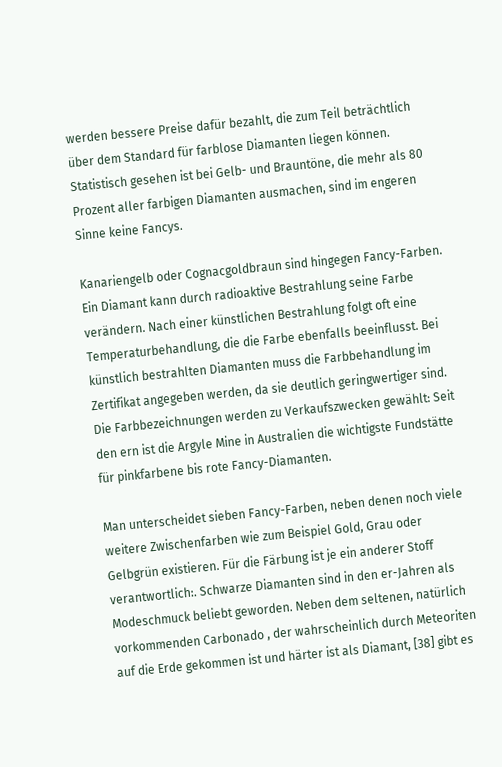werden bessere Preise dafür bezahlt, die zum Teil beträchtlich über dem Standard für farblose Diamanten liegen können. Statistisch gesehen ist bei Gelb- und Brauntöne, die mehr als 80 Prozent aller farbigen Diamanten ausmachen, sind im engeren Sinne keine Fancys.

Kanariengelb oder Cognacgoldbraun sind hingegen Fancy-Farben. Ein Diamant kann durch radioaktive Bestrahlung seine Farbe verändern. Nach einer künstlichen Bestrahlung folgt oft eine Temperaturbehandlung, die die Farbe ebenfalls beeinflusst. Bei künstlich bestrahlten Diamanten muss die Farbbehandlung im Zertifikat angegeben werden, da sie deutlich geringwertiger sind. Die Farbbezeichnungen werden zu Verkaufszwecken gewählt: Seit den ern ist die Argyle Mine in Australien die wichtigste Fundstätte für pinkfarbene bis rote Fancy-Diamanten.

Man unterscheidet sieben Fancy-Farben, neben denen noch viele weitere Zwischenfarben wie zum Beispiel Gold, Grau oder Gelbgrün existieren. Für die Färbung ist je ein anderer Stoff verantwortlich:. Schwarze Diamanten sind in den er-Jahren als Modeschmuck beliebt geworden. Neben dem seltenen, natürlich vorkommenden Carbonado , der wahrscheinlich durch Meteoriten auf die Erde gekommen ist und härter ist als Diamant, [38] gibt es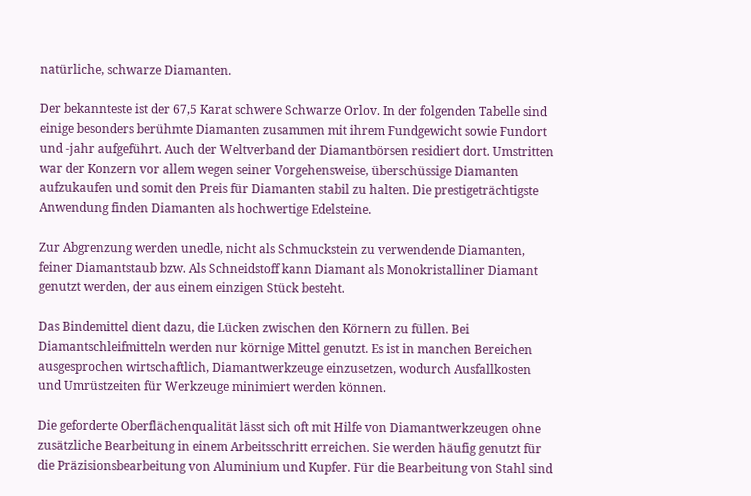natürliche, schwarze Diamanten.

Der bekannteste ist der 67,5 Karat schwere Schwarze Orlov. In der folgenden Tabelle sind einige besonders berühmte Diamanten zusammen mit ihrem Fundgewicht sowie Fundort und -jahr aufgeführt. Auch der Weltverband der Diamantbörsen residiert dort. Umstritten war der Konzern vor allem wegen seiner Vorgehensweise, überschüssige Diamanten aufzukaufen und somit den Preis für Diamanten stabil zu halten. Die prestigeträchtigste Anwendung finden Diamanten als hochwertige Edelsteine.

Zur Abgrenzung werden unedle, nicht als Schmuckstein zu verwendende Diamanten, feiner Diamantstaub bzw. Als Schneidstoff kann Diamant als Monokristalliner Diamant genutzt werden, der aus einem einzigen Stück besteht.

Das Bindemittel dient dazu, die Lücken zwischen den Körnern zu füllen. Bei Diamantschleifmitteln werden nur körnige Mittel genutzt. Es ist in manchen Bereichen ausgesprochen wirtschaftlich, Diamantwerkzeuge einzusetzen, wodurch Ausfallkosten und Umrüstzeiten für Werkzeuge minimiert werden können.

Die geforderte Oberflächenqualität lässt sich oft mit Hilfe von Diamantwerkzeugen ohne zusätzliche Bearbeitung in einem Arbeitsschritt erreichen. Sie werden häufig genutzt für die Präzisionsbearbeitung von Aluminium und Kupfer. Für die Bearbeitung von Stahl sind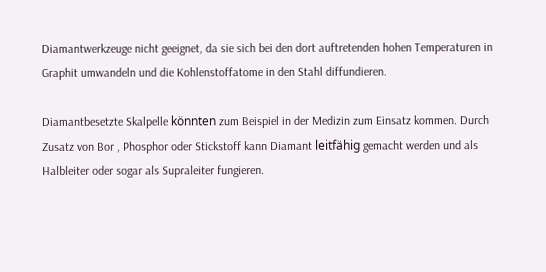Diamantwerkzeuge nicht geeignet, da sie sich bei den dort auftretenden hohen Temperaturen in Graphit umwandeln und die Kohlenstoffatome in den Stahl diffundieren.

Diamantbesetzte Skalpelle könnten zum Beispiel in der Medizin zum Einsatz kommen. Durch Zusatz von Bor , Phosphor oder Stickstoff kann Diamant leitfähig gemacht werden und als Halbleiter oder sogar als Supraleiter fungieren.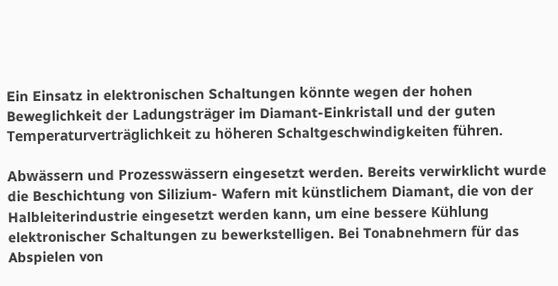Ein Einsatz in elektronischen Schaltungen könnte wegen der hohen Beweglichkeit der Ladungsträger im Diamant-Einkristall und der guten Temperaturverträglichkeit zu höheren Schaltgeschwindigkeiten führen.

Abwässern und Prozesswässern eingesetzt werden. Bereits verwirklicht wurde die Beschichtung von Silizium- Wafern mit künstlichem Diamant, die von der Halbleiterindustrie eingesetzt werden kann, um eine bessere Kühlung elektronischer Schaltungen zu bewerkstelligen. Bei Tonabnehmern für das Abspielen von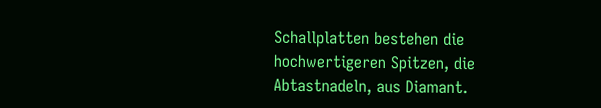Schallplatten bestehen die hochwertigeren Spitzen, die Abtastnadeln, aus Diamant.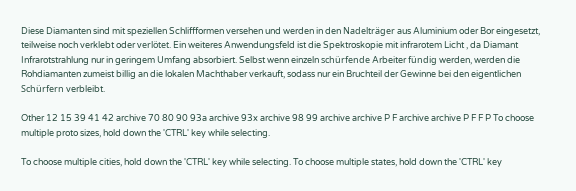Diese Diamanten sind mit speziellen Schliffformen versehen und werden in den Nadelträger aus Aluminium oder Bor eingesetzt, teilweise noch verklebt oder verlötet. Ein weiteres Anwendungsfeld ist die Spektroskopie mit infrarotem Licht , da Diamant Infrarotstrahlung nur in geringem Umfang absorbiert. Selbst wenn einzeln schürfende Arbeiter fündig werden, werden die Rohdiamanten zumeist billig an die lokalen Machthaber verkauft, sodass nur ein Bruchteil der Gewinne bei den eigentlichen Schürfern verbleibt.

Other 12 15 39 41 42 archive 70 80 90 93a archive 93x archive 98 99 archive archive P F archive archive P F F P To choose multiple proto sizes, hold down the 'CTRL' key while selecting.

To choose multiple cities, hold down the 'CTRL' key while selecting. To choose multiple states, hold down the 'CTRL' key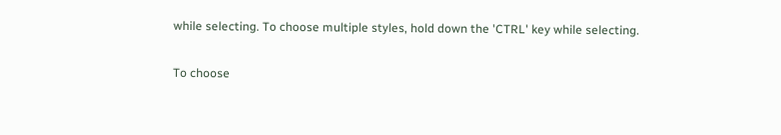while selecting. To choose multiple styles, hold down the 'CTRL' key while selecting.

To choose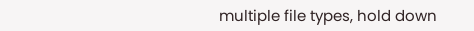multiple file types, hold down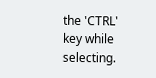the 'CTRL' key while selecting.